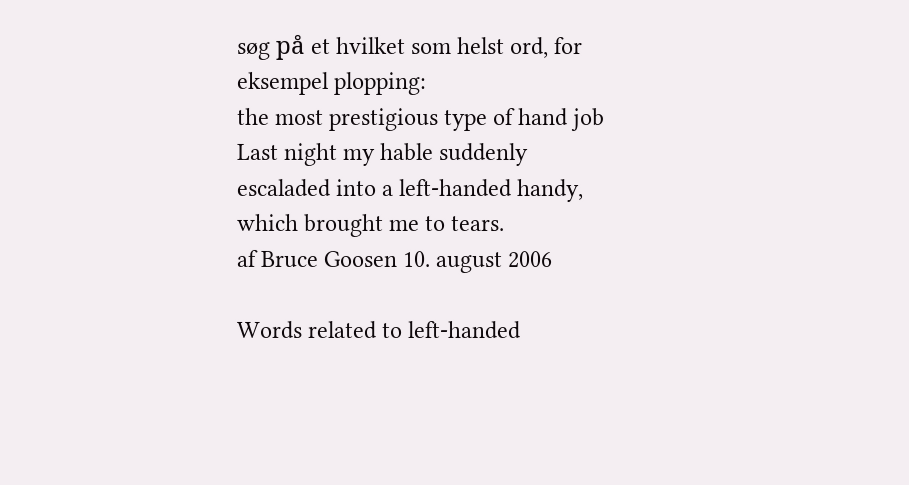søg på et hvilket som helst ord, for eksempel plopping:
the most prestigious type of hand job
Last night my hable suddenly escaladed into a left-handed handy, which brought me to tears.
af Bruce Goosen 10. august 2006

Words related to left-handed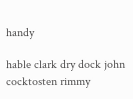handy

hable clark dry dock john cocktosten rimmy